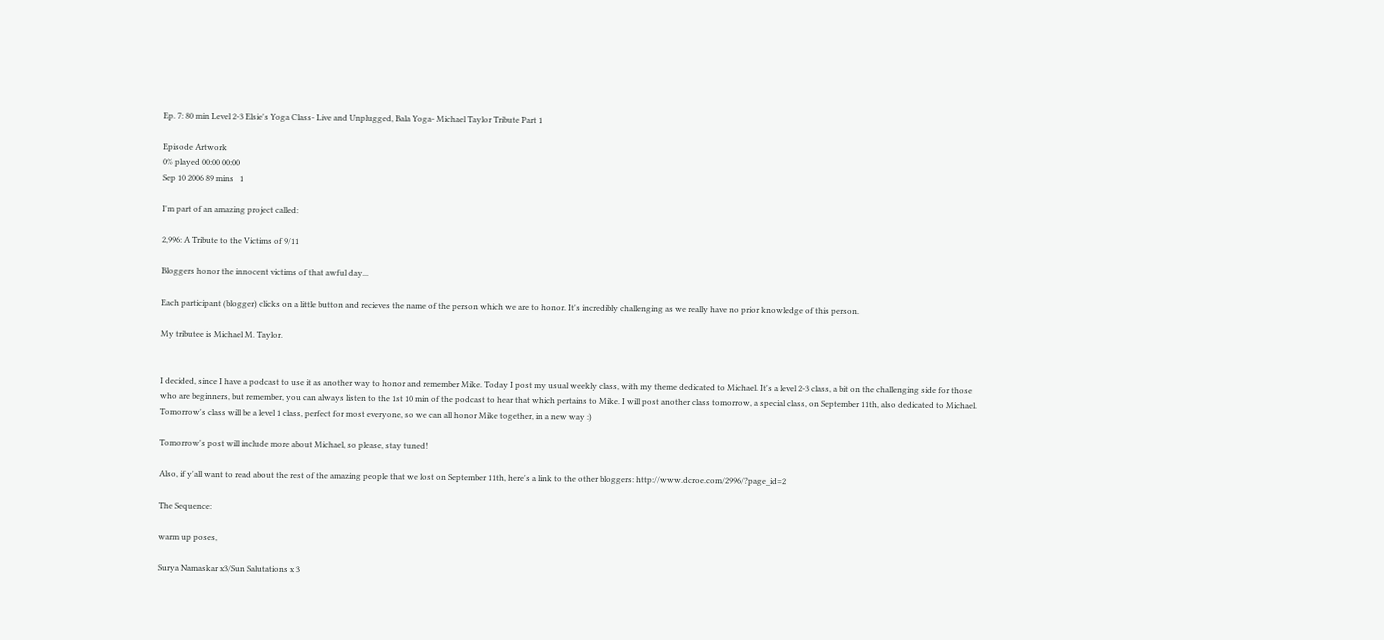Ep. 7: 80 min Level 2-3 Elsie's Yoga Class- Live and Unplugged, Bala Yoga- Michael Taylor Tribute Part 1

Episode Artwork
0% played 00:00 00:00
Sep 10 2006 89 mins   1

I'm part of an amazing project called:

2,996: A Tribute to the Victims of 9/11

Bloggers honor the innocent victims of that awful day...

Each participant (blogger) clicks on a little button and recieves the name of the person which we are to honor. It's incredibly challenging as we really have no prior knowledge of this person.

My tributee is Michael M. Taylor.


I decided, since I have a podcast to use it as another way to honor and remember Mike. Today I post my usual weekly class, with my theme dedicated to Michael. It's a level 2-3 class, a bit on the challenging side for those who are beginners, but remember, you can always listen to the 1st 10 min of the podcast to hear that which pertains to Mike. I will post another class tomorrow, a special class, on September 11th, also dedicated to Michael. Tomorrow's class will be a level 1 class, perfect for most everyone, so we can all honor Mike together, in a new way :)

Tomorrow's post will include more about Michael, so please, stay tuned!

Also, if y'all want to read about the rest of the amazing people that we lost on September 11th, here's a link to the other bloggers: http://www.dcroe.com/2996/?page_id=2

The Sequence:

warm up poses,

Surya Namaskar x3/Sun Salutations x 3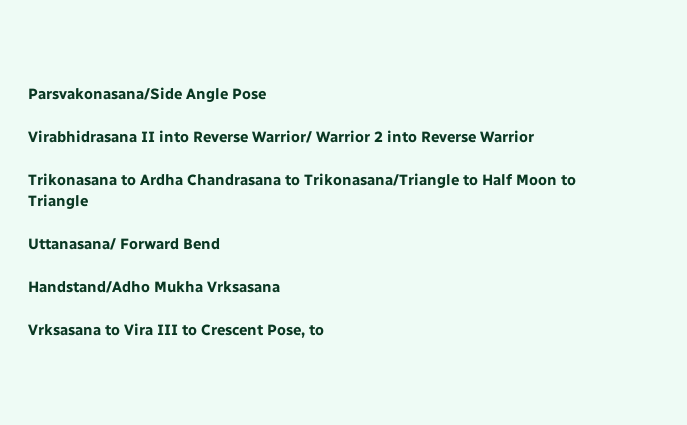Parsvakonasana/Side Angle Pose

Virabhidrasana II into Reverse Warrior/ Warrior 2 into Reverse Warrior

Trikonasana to Ardha Chandrasana to Trikonasana/Triangle to Half Moon to Triangle

Uttanasana/ Forward Bend

Handstand/Adho Mukha Vrksasana

Vrksasana to Vira III to Crescent Pose, to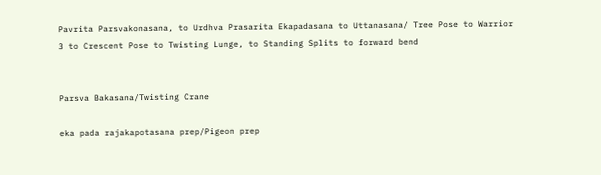Pavrita Parsvakonasana, to Urdhva Prasarita Ekapadasana to Uttanasana/ Tree Pose to Warrior 3 to Crescent Pose to Twisting Lunge, to Standing Splits to forward bend


Parsva Bakasana/Twisting Crane

eka pada rajakapotasana prep/Pigeon prep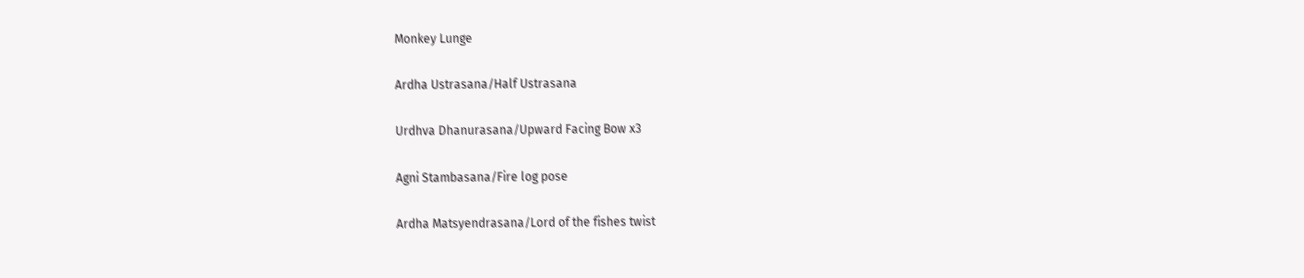Monkey Lunge

Ardha Ustrasana/Half Ustrasana

Urdhva Dhanurasana/Upward Facing Bow x3

Agni Stambasana/Fire log pose

Ardha Matsyendrasana/Lord of the fishes twist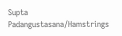Supta Padangustasana/Hamstrings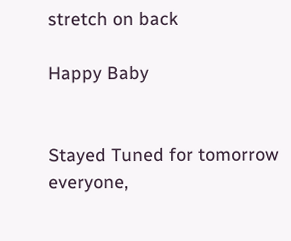stretch on back

Happy Baby


Stayed Tuned for tomorrow everyone,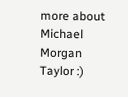more about Michael Morgan Taylor :)